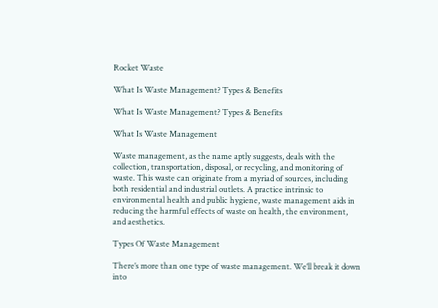Rocket Waste

What Is Waste Management? Types & Benefits

What Is Waste Management? Types & Benefits

What Is Waste Management

Waste management, as the name aptly suggests, deals with the collection, transportation, disposal, or recycling, and monitoring of waste. This waste can originate from a myriad of sources, including both residential and industrial outlets. A practice intrinsic to environmental health and public hygiene, waste management aids in reducing the harmful effects of waste on health, the environment, and aesthetics.

Types Of Waste Management

There’s more than one type of waste management. We’ll break it down into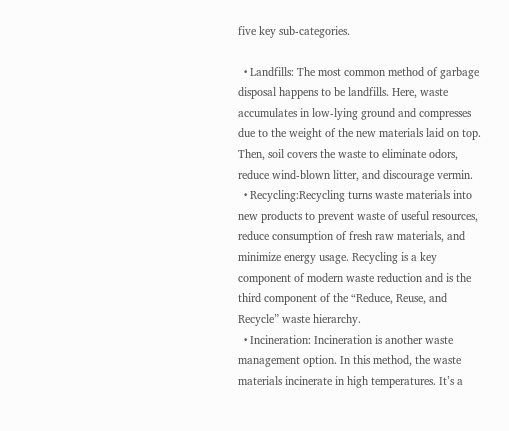five key sub-categories.

  • Landfills: The most common method of garbage disposal happens to be landfills. Here, waste accumulates in low-lying ground and compresses due to the weight of the new materials laid on top. Then, soil covers the waste to eliminate odors, reduce wind-blown litter, and discourage vermin.
  • Recycling:Recycling turns waste materials into new products to prevent waste of useful resources, reduce consumption of fresh raw materials, and minimize energy usage. Recycling is a key component of modern waste reduction and is the third component of the “Reduce, Reuse, and Recycle” waste hierarchy.
  • Incineration: Incineration is another waste management option. In this method, the waste materials incinerate in high temperatures. It’s a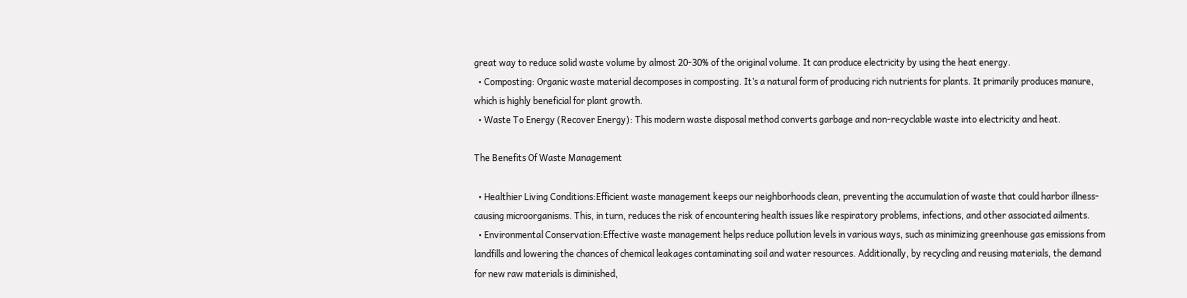great way to reduce solid waste volume by almost 20-30% of the original volume. It can produce electricity by using the heat energy.
  • Composting: Organic waste material decomposes in composting. It’s a natural form of producing rich nutrients for plants. It primarily produces manure, which is highly beneficial for plant growth.
  • Waste To Energy (Recover Energy): This modern waste disposal method converts garbage and non-recyclable waste into electricity and heat.

The Benefits Of Waste Management

  • Healthier Living Conditions:Efficient waste management keeps our neighborhoods clean, preventing the accumulation of waste that could harbor illness-causing microorganisms. This, in turn, reduces the risk of encountering health issues like respiratory problems, infections, and other associated ailments.
  • Environmental Conservation:Effective waste management helps reduce pollution levels in various ways, such as minimizing greenhouse gas emissions from landfills and lowering the chances of chemical leakages contaminating soil and water resources. Additionally, by recycling and reusing materials, the demand for new raw materials is diminished,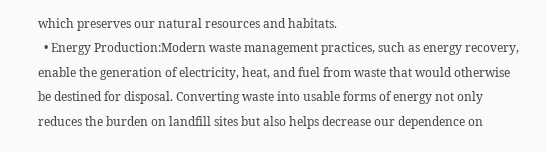which preserves our natural resources and habitats.
  • Energy Production:Modern waste management practices, such as energy recovery, enable the generation of electricity, heat, and fuel from waste that would otherwise be destined for disposal. Converting waste into usable forms of energy not only reduces the burden on landfill sites but also helps decrease our dependence on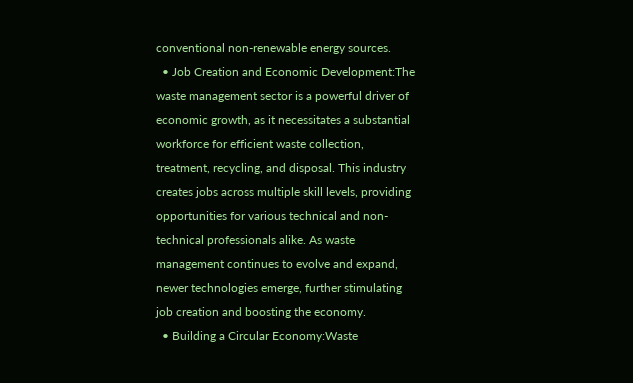conventional non-renewable energy sources.
  • Job Creation and Economic Development:The waste management sector is a powerful driver of economic growth, as it necessitates a substantial workforce for efficient waste collection, treatment, recycling, and disposal. This industry creates jobs across multiple skill levels, providing opportunities for various technical and non-technical professionals alike. As waste management continues to evolve and expand, newer technologies emerge, further stimulating job creation and boosting the economy.
  • Building a Circular Economy:Waste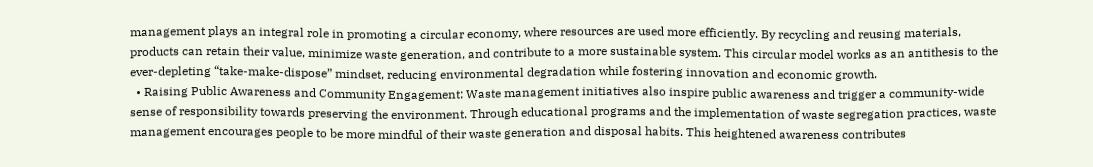management plays an integral role in promoting a circular economy, where resources are used more efficiently. By recycling and reusing materials, products can retain their value, minimize waste generation, and contribute to a more sustainable system. This circular model works as an antithesis to the ever-depleting “take-make-dispose” mindset, reducing environmental degradation while fostering innovation and economic growth.
  • Raising Public Awareness and Community Engagement: Waste management initiatives also inspire public awareness and trigger a community-wide sense of responsibility towards preserving the environment. Through educational programs and the implementation of waste segregation practices, waste management encourages people to be more mindful of their waste generation and disposal habits. This heightened awareness contributes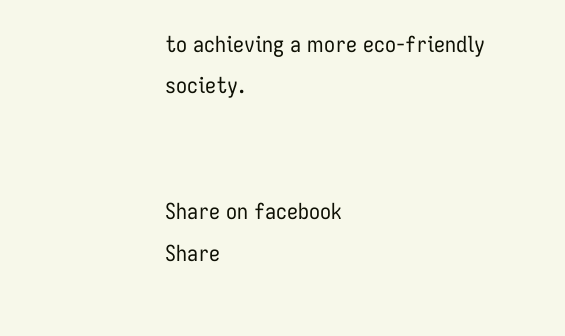to achieving a more eco-friendly society.


Share on facebook
Share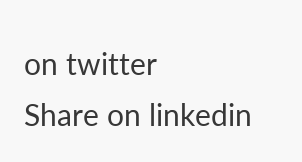on twitter
Share on linkedin